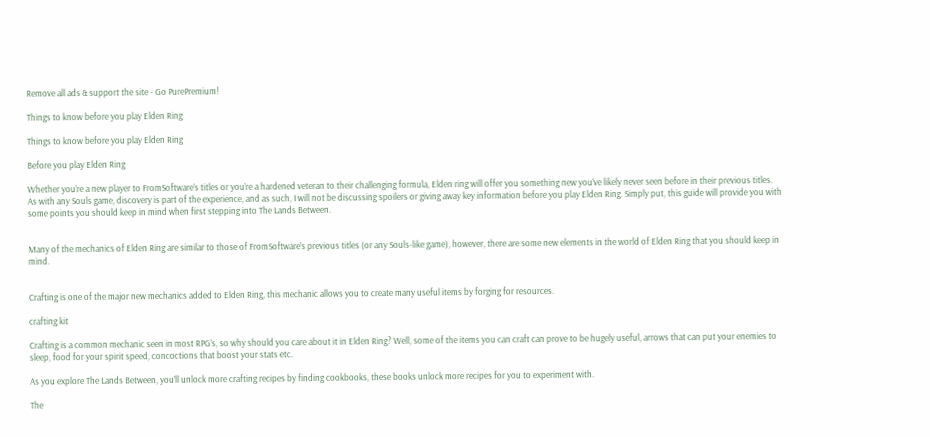Remove all ads & support the site - Go PurePremium!

Things to know before you play Elden Ring

Things to know before you play Elden Ring

Before you play Elden Ring

Whether you’re a new player to FromSoftware’s titles or you’re a hardened veteran to their challenging formula, Elden ring will offer you something new you’ve likely never seen before in their previous titles. As with any Souls game, discovery is part of the experience, and as such, I will not be discussing spoilers or giving away key information before you play Elden Ring. Simply put, this guide will provide you with some points you should keep in mind when first stepping into The Lands Between.


Many of the mechanics of Elden Ring are similar to those of FromSoftware’s previous titles (or any Souls-like game), however, there are some new elements in the world of Elden Ring that you should keep in mind.


Crafting is one of the major new mechanics added to Elden Ring, this mechanic allows you to create many useful items by forging for resources.

crafting kit

Crafting is a common mechanic seen in most RPG’s, so why should you care about it in Elden Ring? Well, some of the items you can craft can prove to be hugely useful, arrows that can put your enemies to sleep, food for your spirit speed, concoctions that boost your stats etc.

As you explore The Lands Between, you’ll unlock more crafting recipes by finding cookbooks, these books unlock more recipes for you to experiment with.

The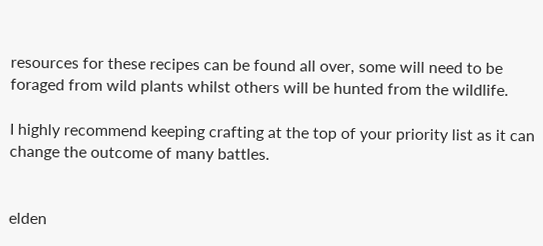resources for these recipes can be found all over, some will need to be foraged from wild plants whilst others will be hunted from the wildlife.

I highly recommend keeping crafting at the top of your priority list as it can change the outcome of many battles.


elden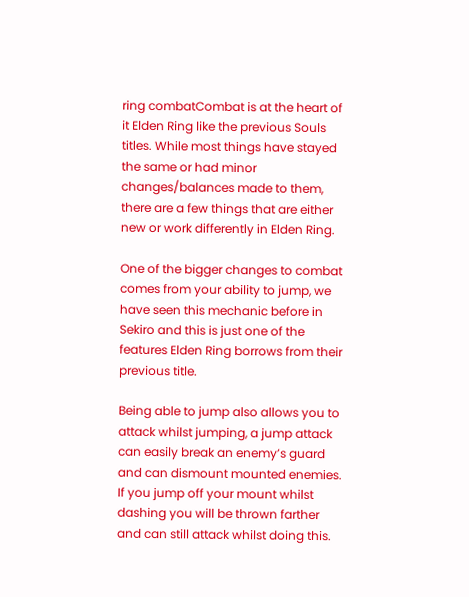ring combatCombat is at the heart of it Elden Ring like the previous Souls titles. While most things have stayed the same or had minor changes/balances made to them, there are a few things that are either new or work differently in Elden Ring.

One of the bigger changes to combat comes from your ability to jump, we have seen this mechanic before in Sekiro and this is just one of the features Elden Ring borrows from their previous title.

Being able to jump also allows you to attack whilst jumping, a jump attack can easily break an enemy’s guard and can dismount mounted enemies. If you jump off your mount whilst dashing you will be thrown farther and can still attack whilst doing this.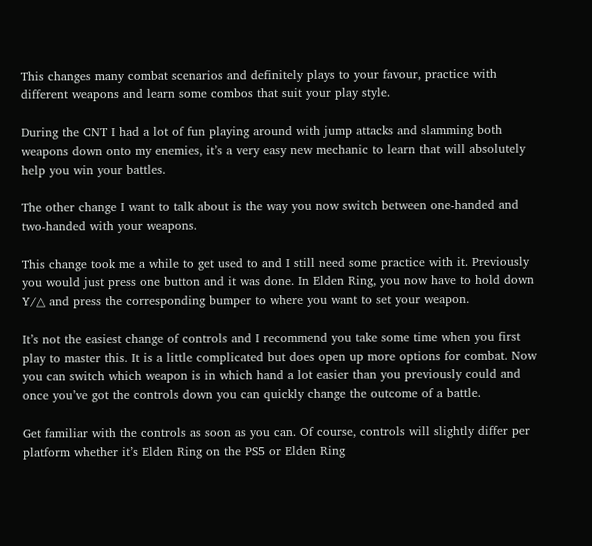This changes many combat scenarios and definitely plays to your favour, practice with different weapons and learn some combos that suit your play style.

During the CNT I had a lot of fun playing around with jump attacks and slamming both weapons down onto my enemies, it’s a very easy new mechanic to learn that will absolutely help you win your battles.

The other change I want to talk about is the way you now switch between one-handed and two-handed with your weapons.

This change took me a while to get used to and I still need some practice with it. Previously you would just press one button and it was done. In Elden Ring, you now have to hold down Y/△ and press the corresponding bumper to where you want to set your weapon.

It’s not the easiest change of controls and I recommend you take some time when you first play to master this. It is a little complicated but does open up more options for combat. Now you can switch which weapon is in which hand a lot easier than you previously could and once you’ve got the controls down you can quickly change the outcome of a battle.

Get familiar with the controls as soon as you can. Of course, controls will slightly differ per platform whether it’s Elden Ring on the PS5 or Elden Ring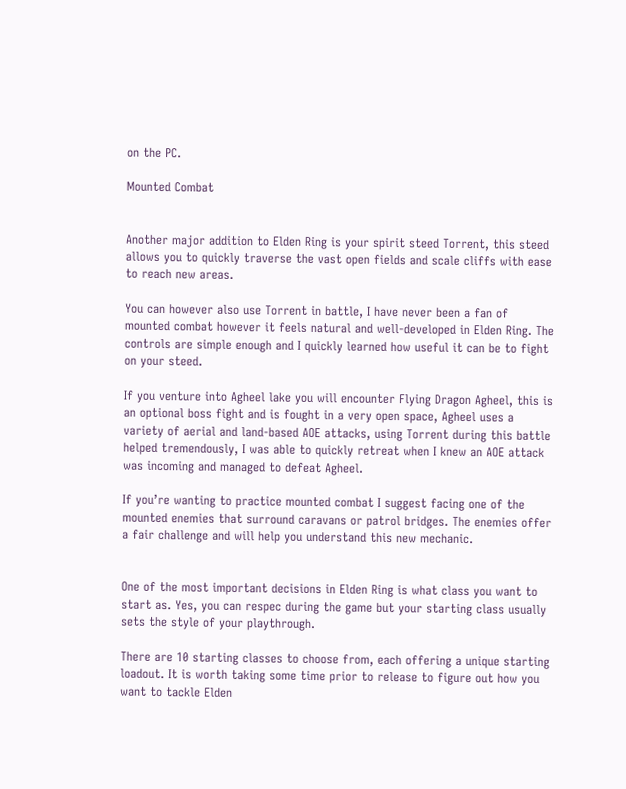on the PC.

Mounted Combat


Another major addition to Elden Ring is your spirit steed Torrent, this steed allows you to quickly traverse the vast open fields and scale cliffs with ease to reach new areas.

You can however also use Torrent in battle, I have never been a fan of mounted combat however it feels natural and well-developed in Elden Ring. The controls are simple enough and I quickly learned how useful it can be to fight on your steed.

If you venture into Agheel lake you will encounter Flying Dragon Agheel, this is an optional boss fight and is fought in a very open space, Agheel uses a variety of aerial and land-based AOE attacks, using Torrent during this battle helped tremendously, I was able to quickly retreat when I knew an AOE attack was incoming and managed to defeat Agheel.

If you’re wanting to practice mounted combat I suggest facing one of the mounted enemies that surround caravans or patrol bridges. The enemies offer a fair challenge and will help you understand this new mechanic.


One of the most important decisions in Elden Ring is what class you want to start as. Yes, you can respec during the game but your starting class usually sets the style of your playthrough.

There are 10 starting classes to choose from, each offering a unique starting loadout. It is worth taking some time prior to release to figure out how you want to tackle Elden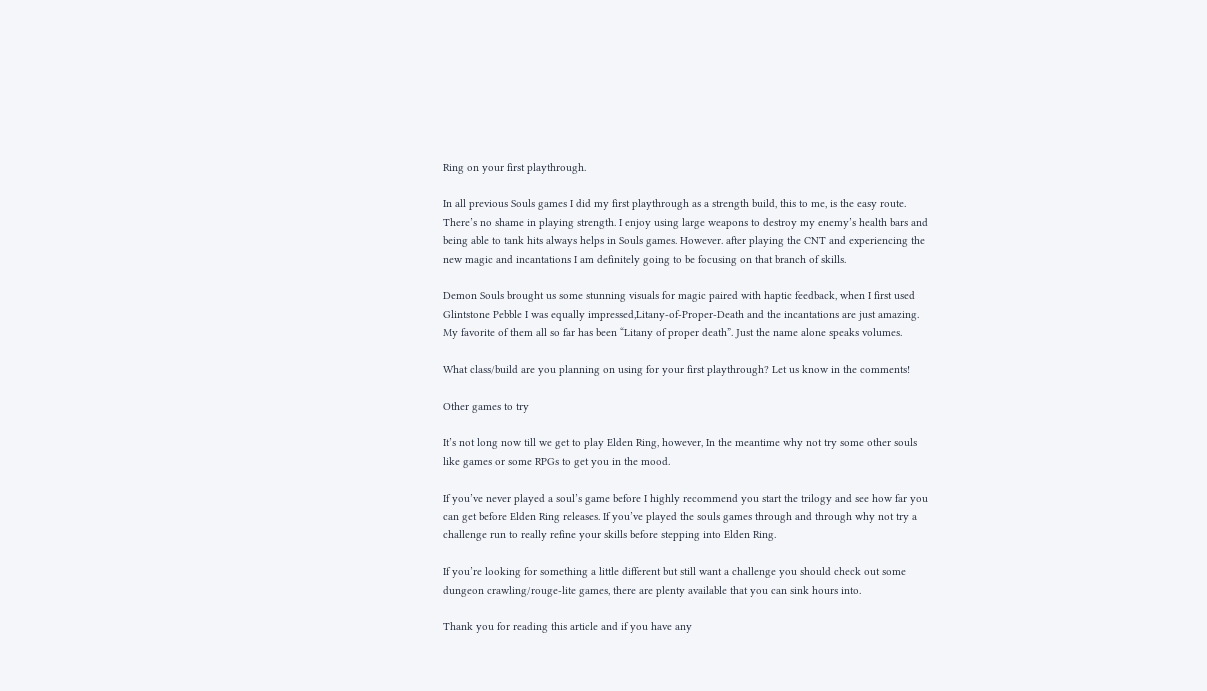Ring on your first playthrough.

In all previous Souls games I did my first playthrough as a strength build, this to me, is the easy route. There’s no shame in playing strength. I enjoy using large weapons to destroy my enemy’s health bars and being able to tank hits always helps in Souls games. However. after playing the CNT and experiencing the new magic and incantations I am definitely going to be focusing on that branch of skills.

Demon Souls brought us some stunning visuals for magic paired with haptic feedback, when I first used Glintstone Pebble I was equally impressed,Litany-of-Proper-Death and the incantations are just amazing. My favorite of them all so far has been “Litany of proper death”. Just the name alone speaks volumes.

What class/build are you planning on using for your first playthrough? Let us know in the comments!

Other games to try

It’s not long now till we get to play Elden Ring, however, In the meantime why not try some other souls like games or some RPGs to get you in the mood.

If you’ve never played a soul’s game before I highly recommend you start the trilogy and see how far you can get before Elden Ring releases. If you’ve played the souls games through and through why not try a challenge run to really refine your skills before stepping into Elden Ring.

If you’re looking for something a little different but still want a challenge you should check out some dungeon crawling/rouge-lite games, there are plenty available that you can sink hours into.

Thank you for reading this article and if you have any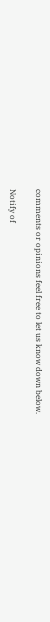comments or opinions feel free to let us know down below.

Notify of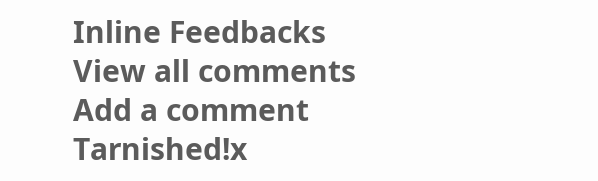Inline Feedbacks
View all comments
Add a comment Tarnished!x